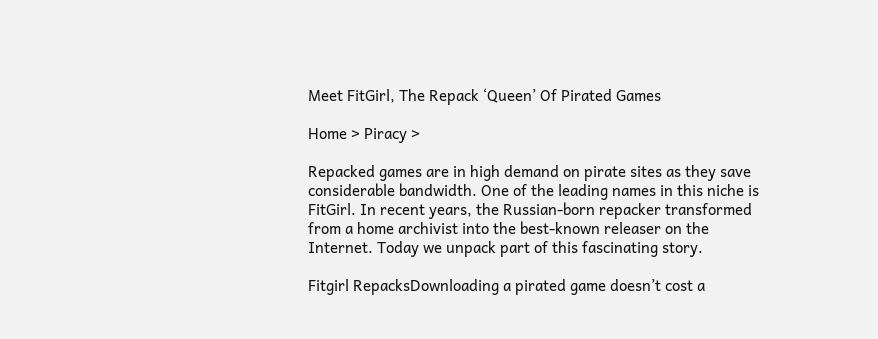Meet FitGirl, The Repack ‘Queen’ Of Pirated Games

Home > Piracy >

Repacked games are in high demand on pirate sites as they save considerable bandwidth. One of the leading names in this niche is FitGirl. In recent years, the Russian-born repacker transformed from a home archivist into the best-known releaser on the Internet. Today we unpack part of this fascinating story.

Fitgirl RepacksDownloading a pirated game doesn’t cost a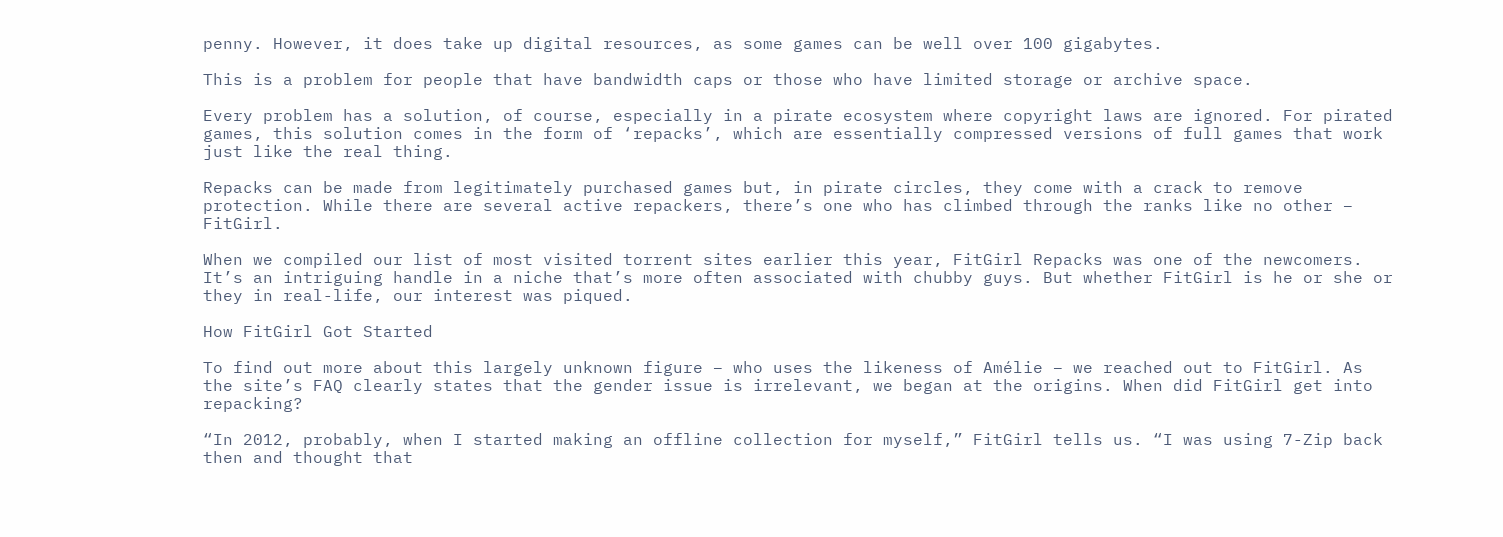penny. However, it does take up digital resources, as some games can be well over 100 gigabytes.

This is a problem for people that have bandwidth caps or those who have limited storage or archive space.

Every problem has a solution, of course, especially in a pirate ecosystem where copyright laws are ignored. For pirated games, this solution comes in the form of ‘repacks’, which are essentially compressed versions of full games that work just like the real thing.

Repacks can be made from legitimately purchased games but, in pirate circles, they come with a crack to remove protection. While there are several active repackers, there’s one who has climbed through the ranks like no other – FitGirl.

When we compiled our list of most visited torrent sites earlier this year, FitGirl Repacks was one of the newcomers. It’s an intriguing handle in a niche that’s more often associated with chubby guys. But whether FitGirl is he or she or they in real-life, our interest was piqued.

How FitGirl Got Started

To find out more about this largely unknown figure – who uses the likeness of Amélie – we reached out to FitGirl. As the site’s FAQ clearly states that the gender issue is irrelevant, we began at the origins. When did FitGirl get into repacking?

“In 2012, probably, when I started making an offline collection for myself,” FitGirl tells us. “I was using 7-Zip back then and thought that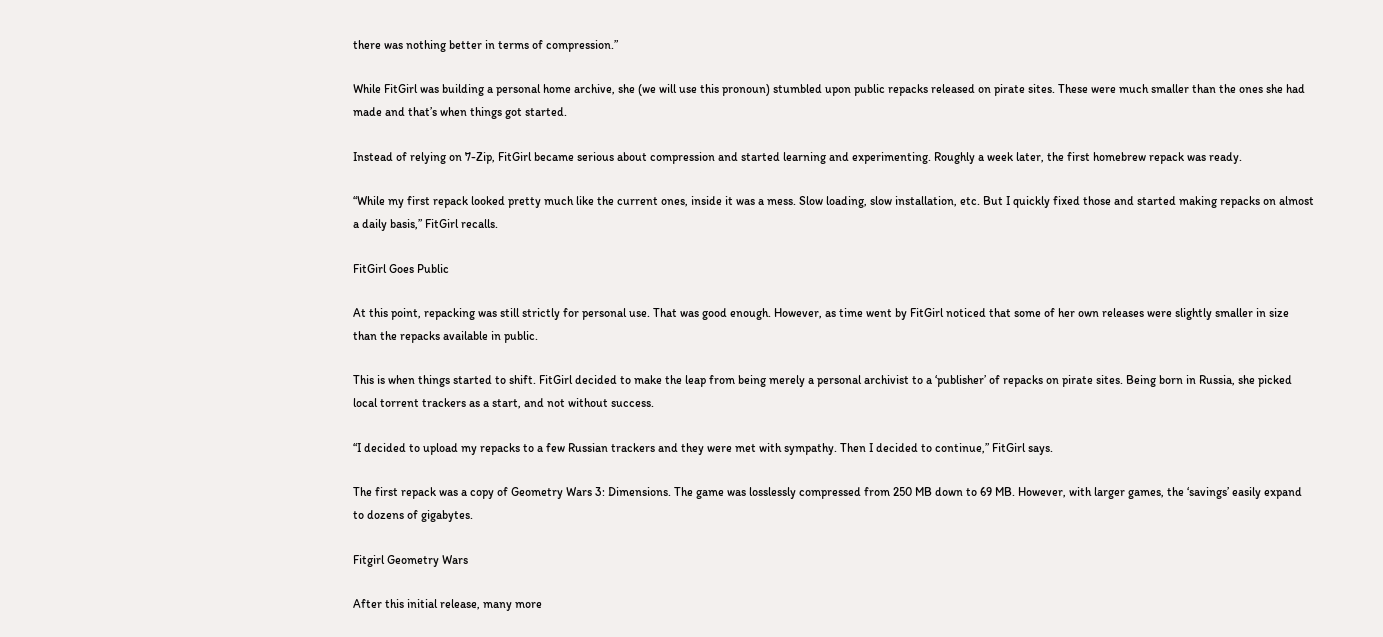there was nothing better in terms of compression.”

While FitGirl was building a personal home archive, she (we will use this pronoun) stumbled upon public repacks released on pirate sites. These were much smaller than the ones she had made and that’s when things got started.

Instead of relying on 7-Zip, FitGirl became serious about compression and started learning and experimenting. Roughly a week later, the first homebrew repack was ready.

“While my first repack looked pretty much like the current ones, inside it was a mess. Slow loading, slow installation, etc. But I quickly fixed those and started making repacks on almost a daily basis,” FitGirl recalls.

FitGirl Goes Public

At this point, repacking was still strictly for personal use. That was good enough. However, as time went by FitGirl noticed that some of her own releases were slightly smaller in size than the repacks available in public.

This is when things started to shift. FitGirl decided to make the leap from being merely a personal archivist to a ‘publisher’ of repacks on pirate sites. Being born in Russia, she picked local torrent trackers as a start, and not without success.

“I decided to upload my repacks to a few Russian trackers and they were met with sympathy. Then I decided to continue,” FitGirl says.

The first repack was a copy of Geometry Wars 3: Dimensions. The game was losslessly compressed from 250 MB down to 69 MB. However, with larger games, the ‘savings’ easily expand to dozens of gigabytes.

Fitgirl Geometry Wars

After this initial release, many more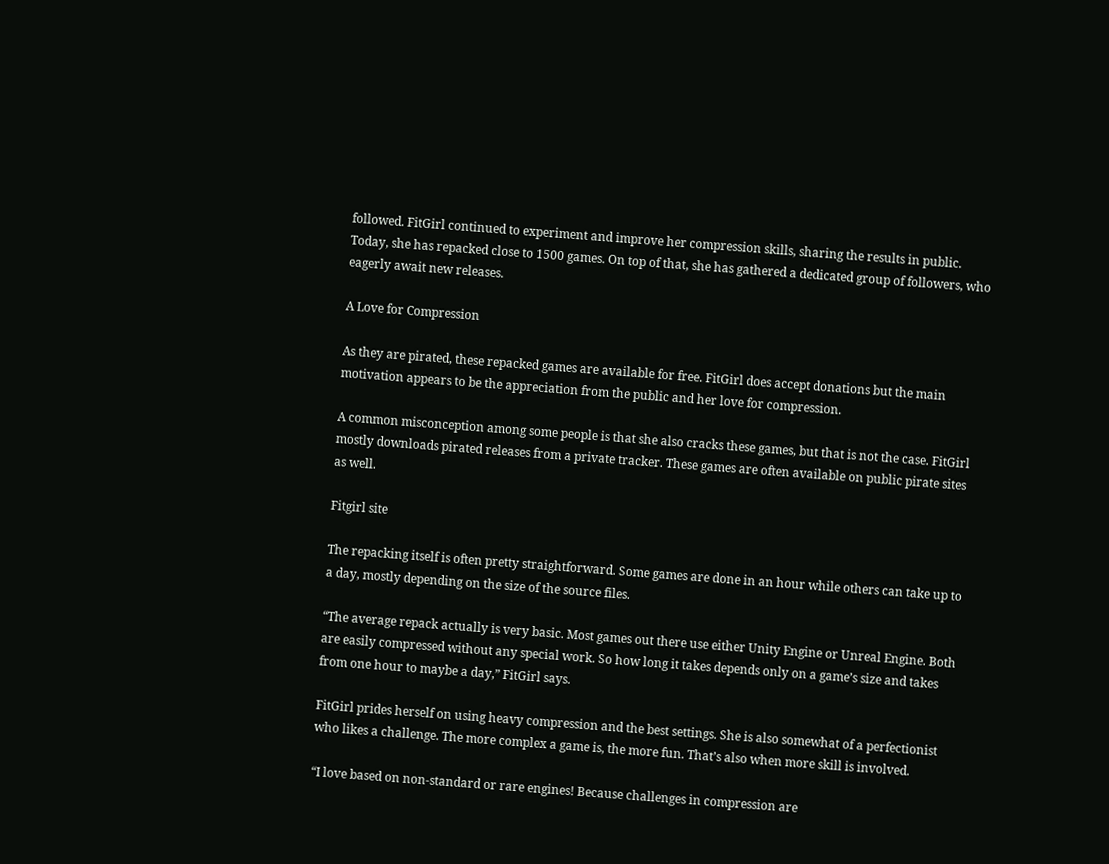followed. FitGirl continued to experiment and improve her compression skills, sharing the results in public. Today, she has repacked close to 1500 games. On top of that, she has gathered a dedicated group of followers, who eagerly await new releases.

A Love for Compression

As they are pirated, these repacked games are available for free. FitGirl does accept donations but the main motivation appears to be the appreciation from the public and her love for compression.

A common misconception among some people is that she also cracks these games, but that is not the case. FitGirl mostly downloads pirated releases from a private tracker. These games are often available on public pirate sites as well.

Fitgirl site

The repacking itself is often pretty straightforward. Some games are done in an hour while others can take up to a day, mostly depending on the size of the source files.

“The average repack actually is very basic. Most games out there use either Unity Engine or Unreal Engine. Both are easily compressed without any special work. So how long it takes depends only on a game’s size and takes from one hour to maybe a day,” FitGirl says.

FitGirl prides herself on using heavy compression and the best settings. She is also somewhat of a perfectionist who likes a challenge. The more complex a game is, the more fun. That’s also when more skill is involved.

“I love based on non-standard or rare engines! Because challenges in compression are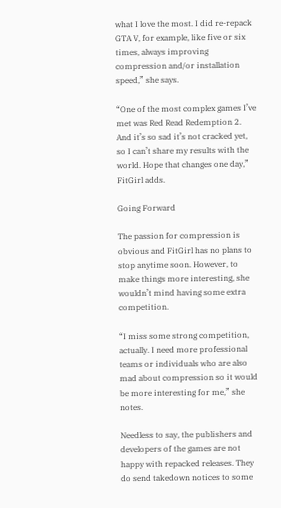what I love the most. I did re-repack GTA V, for example, like five or six times, always improving compression and/or installation speed,” she says.

“One of the most complex games I’ve met was Red Read Redemption 2. And it’s so sad it’s not cracked yet, so I can’t share my results with the world. Hope that changes one day,” FitGirl adds.

Going Forward

The passion for compression is obvious and FitGirl has no plans to stop anytime soon. However, to make things more interesting, she wouldn’t mind having some extra competition.

“I miss some strong competition, actually. I need more professional teams or individuals who are also mad about compression so it would be more interesting for me,” she notes.

Needless to say, the publishers and developers of the games are not happy with repacked releases. They do send takedown notices to some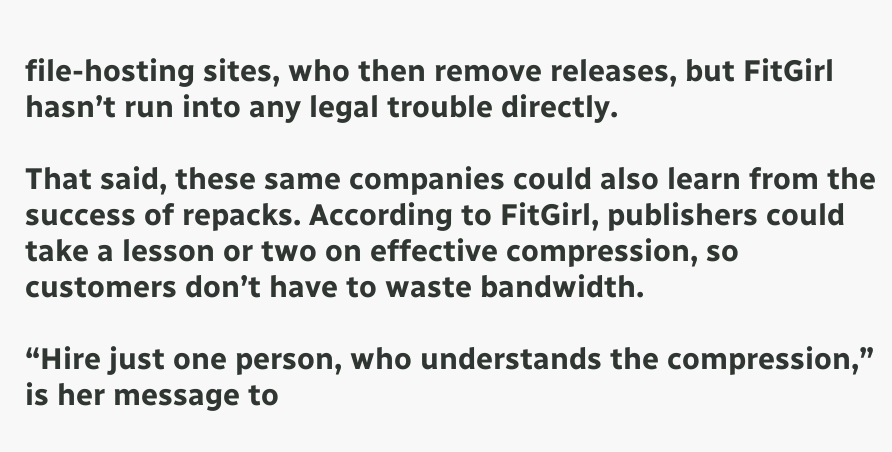file-hosting sites, who then remove releases, but FitGirl hasn’t run into any legal trouble directly.

That said, these same companies could also learn from the success of repacks. According to FitGirl, publishers could take a lesson or two on effective compression, so customers don’t have to waste bandwidth.

“Hire just one person, who understands the compression,” is her message to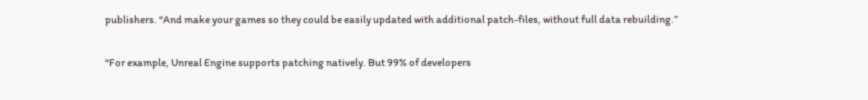publishers. “And make your games so they could be easily updated with additional patch-files, without full data rebuilding.”

“For example, Unreal Engine supports patching natively. But 99% of developers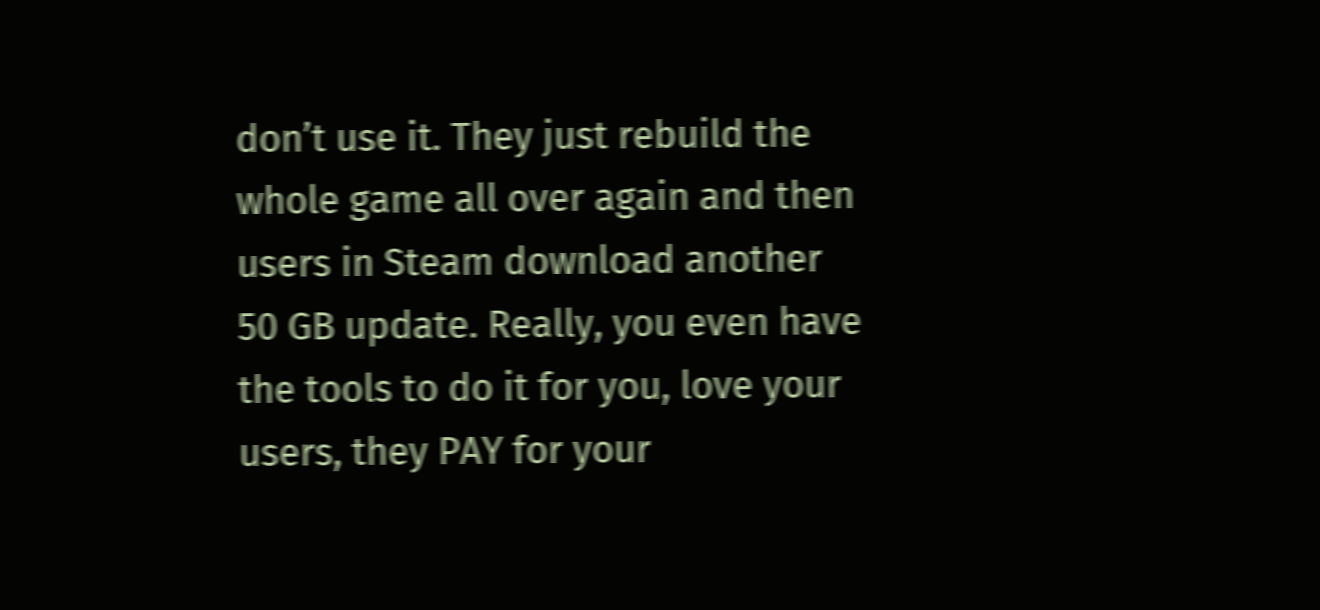don’t use it. They just rebuild the whole game all over again and then users in Steam download another 50 GB update. Really, you even have the tools to do it for you, love your users, they PAY for your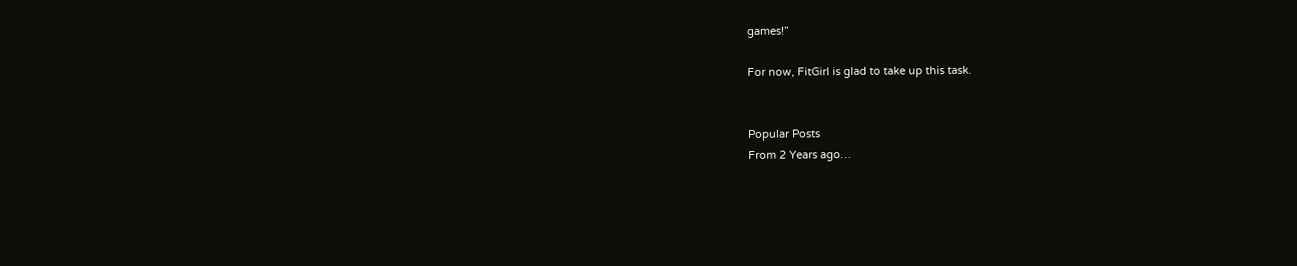games!”

For now, FitGirl is glad to take up this task.


Popular Posts
From 2 Years ago…